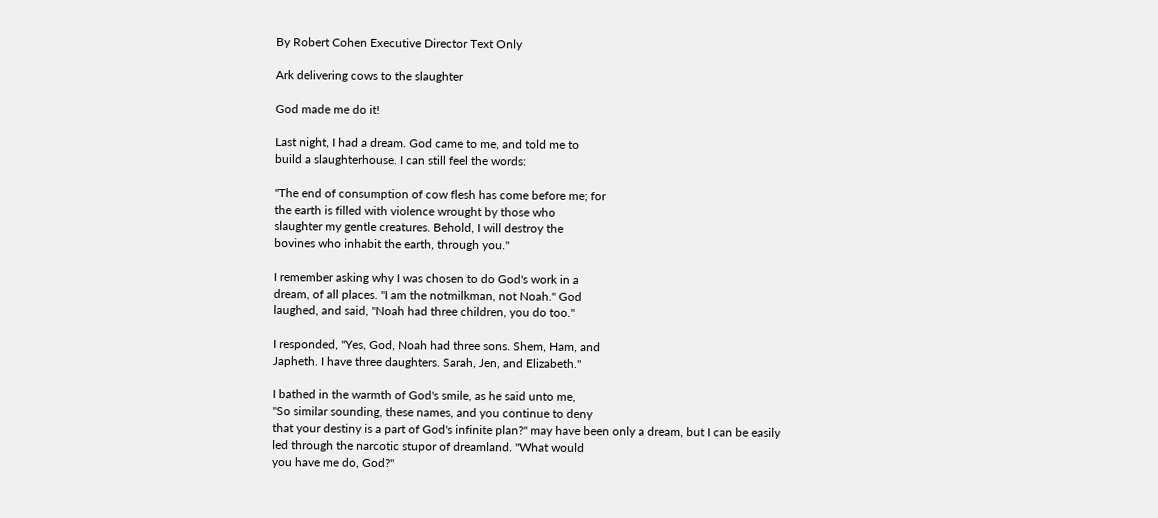By Robert Cohen Executive Director Text Only

Ark delivering cows to the slaughter

God made me do it!

Last night, I had a dream. God came to me, and told me to
build a slaughterhouse. I can still feel the words:

"The end of consumption of cow flesh has come before me; for
the earth is filled with violence wrought by those who
slaughter my gentle creatures. Behold, I will destroy the
bovines who inhabit the earth, through you."

I remember asking why I was chosen to do God's work in a
dream, of all places. "I am the notmilkman, not Noah." God
laughed, and said, "Noah had three children, you do too."

I responded, "Yes, God, Noah had three sons. Shem, Ham, and
Japheth. I have three daughters. Sarah, Jen, and Elizabeth."

I bathed in the warmth of God's smile, as he said unto me,
"So similar sounding, these names, and you continue to deny
that your destiny is a part of God's infinite plan?" may have been only a dream, but I can be easily
led through the narcotic stupor of dreamland. "What would
you have me do, God?"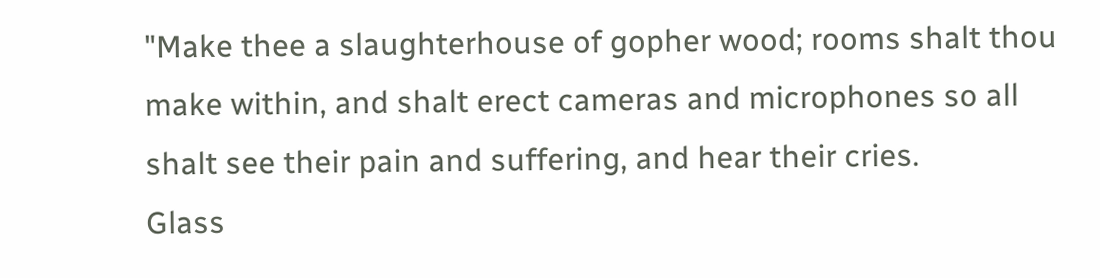"Make thee a slaughterhouse of gopher wood; rooms shalt thou
make within, and shalt erect cameras and microphones so all
shalt see their pain and suffering, and hear their cries.
Glass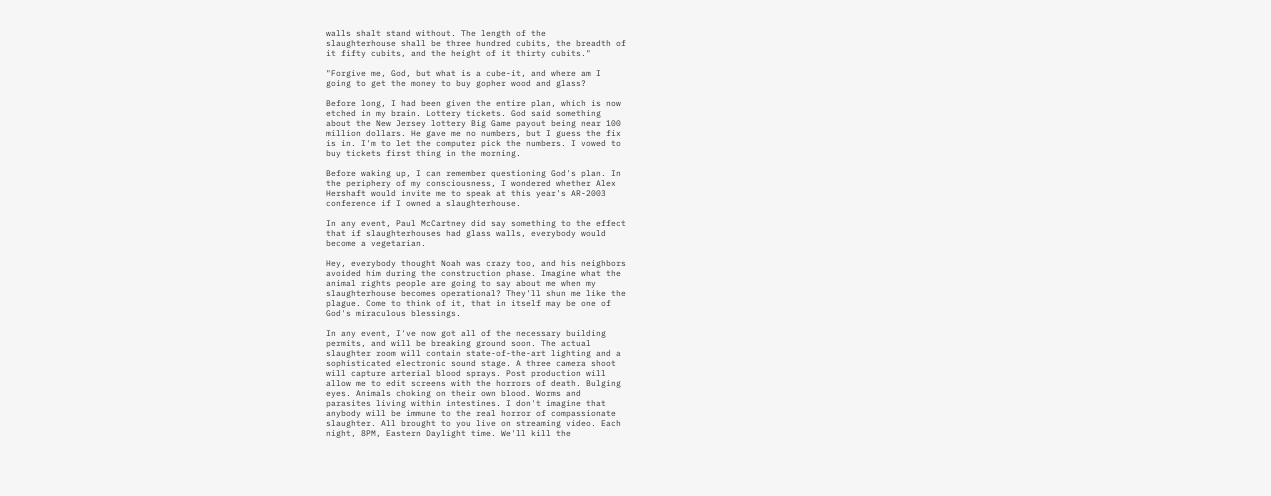walls shalt stand without. The length of the
slaughterhouse shall be three hundred cubits, the breadth of
it fifty cubits, and the height of it thirty cubits."

"Forgive me, God, but what is a cube-it, and where am I
going to get the money to buy gopher wood and glass?

Before long, I had been given the entire plan, which is now
etched in my brain. Lottery tickets. God said something
about the New Jersey lottery Big Game payout being near 100
million dollars. He gave me no numbers, but I guess the fix
is in. I'm to let the computer pick the numbers. I vowed to
buy tickets first thing in the morning.

Before waking up, I can remember questioning God's plan. In
the periphery of my consciousness, I wondered whether Alex
Hershaft would invite me to speak at this year's AR-2003
conference if I owned a slaughterhouse.

In any event, Paul McCartney did say something to the effect
that if slaughterhouses had glass walls, everybody would
become a vegetarian.

Hey, everybody thought Noah was crazy too, and his neighbors
avoided him during the construction phase. Imagine what the
animal rights people are going to say about me when my
slaughterhouse becomes operational? They'll shun me like the
plague. Come to think of it, that in itself may be one of
God's miraculous blessings.

In any event, I've now got all of the necessary building
permits, and will be breaking ground soon. The actual
slaughter room will contain state-of-the-art lighting and a
sophisticated electronic sound stage. A three camera shoot
will capture arterial blood sprays. Post production will
allow me to edit screens with the horrors of death. Bulging
eyes. Animals choking on their own blood. Worms and
parasites living within intestines. I don't imagine that
anybody will be immune to the real horror of compassionate
slaughter. All brought to you live on streaming video. Each
night, 8PM, Eastern Daylight time. We'll kill the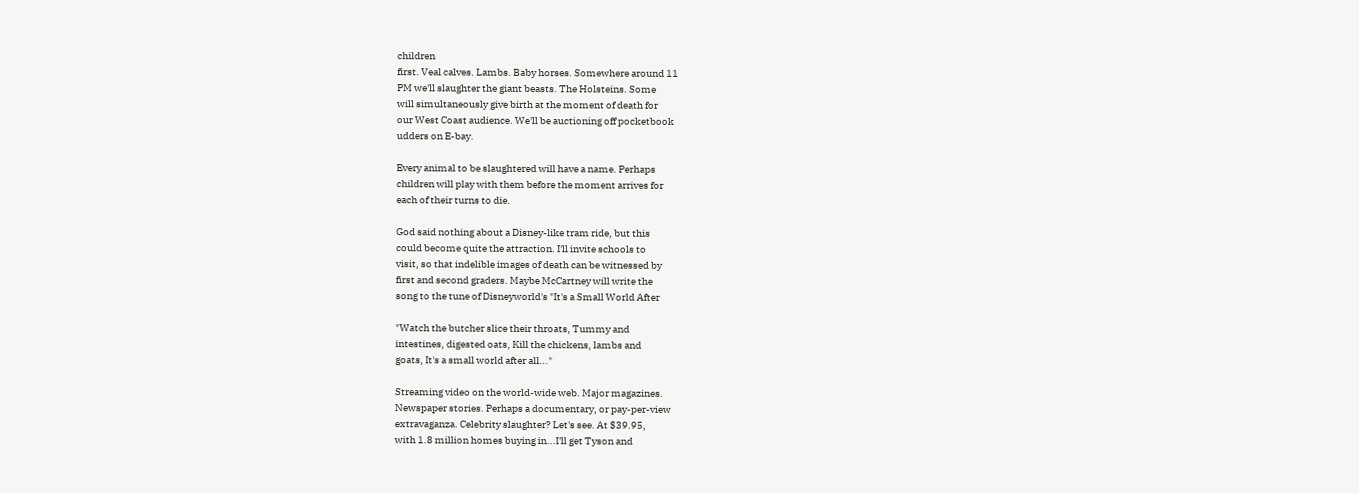children
first. Veal calves. Lambs. Baby horses. Somewhere around 11
PM we'll slaughter the giant beasts. The Holsteins. Some
will simultaneously give birth at the moment of death for
our West Coast audience. We'll be auctioning off pocketbook
udders on E-bay.

Every animal to be slaughtered will have a name. Perhaps
children will play with them before the moment arrives for
each of their turns to die.

God said nothing about a Disney-like tram ride, but this
could become quite the attraction. I'll invite schools to
visit, so that indelible images of death can be witnessed by
first and second graders. Maybe McCartney will write the
song to the tune of Disneyworld's "It's a Small World After

"Watch the butcher slice their throats, Tummy and
intestines, digested oats, Kill the chickens, lambs and
goats, It's a small world after all..."

Streaming video on the world-wide web. Major magazines.
Newspaper stories. Perhaps a documentary, or pay-per-view
extravaganza. Celebrity slaughter? Let's see. At $39.95,
with 1.8 million homes buying in...I'll get Tyson and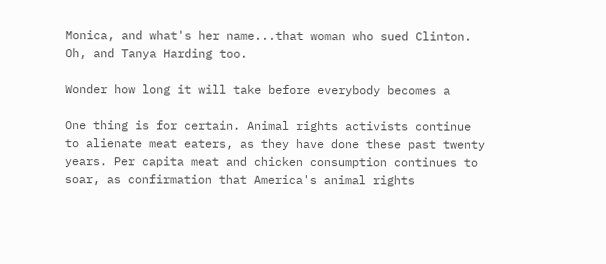Monica, and what's her name...that woman who sued Clinton.
Oh, and Tanya Harding too.

Wonder how long it will take before everybody becomes a

One thing is for certain. Animal rights activists continue
to alienate meat eaters, as they have done these past twenty
years. Per capita meat and chicken consumption continues to
soar, as confirmation that America's animal rights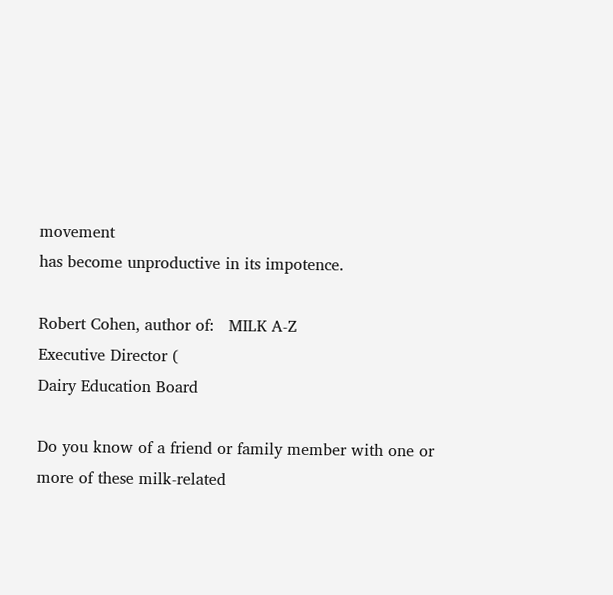movement
has become unproductive in its impotence.

Robert Cohen, author of:   MILK A-Z
Executive Director (
Dairy Education Board

Do you know of a friend or family member with one or more of these milk-related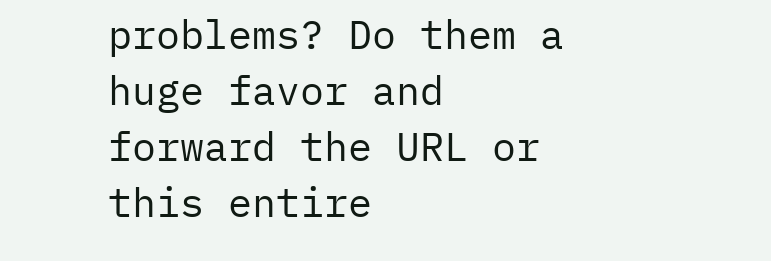problems? Do them a huge favor and forward the URL or this entire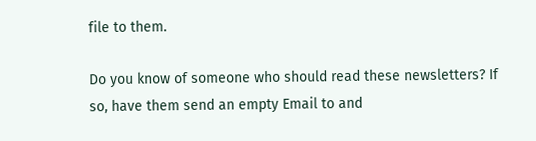file to them.

Do you know of someone who should read these newsletters? If so, have them send an empty Email to and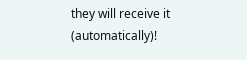they will receive it (automatically)!